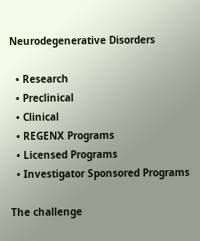Neurodegenerative Disorders

  • Research
  • Preclinical
  • Clinical
  • REGENX Programs
  • Licensed Programs
  • Investigator Sponsored Programs

The challenge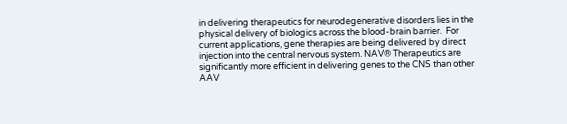in delivering therapeutics for neurodegenerative disorders lies in the physical delivery of biologics across the blood-brain barrier.  For current applications, gene therapies are being delivered by direct injection into the central nervous system. NAV® Therapeutics are significantly more efficient in delivering genes to the CNS than other AAV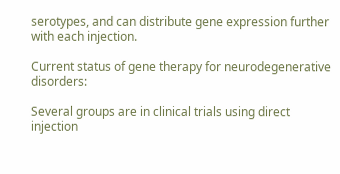serotypes, and can distribute gene expression further with each injection.

Current status of gene therapy for neurodegenerative disorders:

Several groups are in clinical trials using direct injection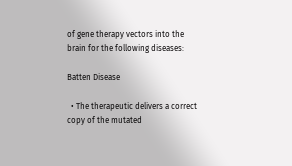of gene therapy vectors into the brain for the following diseases:

Batten Disease

  • The therapeutic delivers a correct copy of the mutated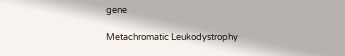gene

Metachromatic Leukodystrophy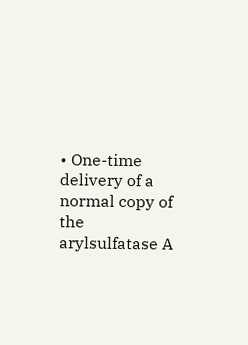• One-time delivery of a normal copy of the arylsulfatase A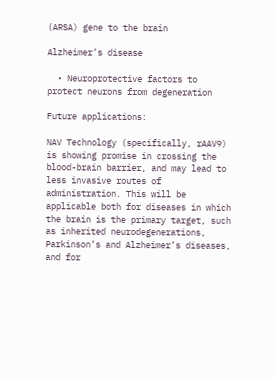(ARSA) gene to the brain

Alzheimer’s disease

  • Neuroprotective factors to protect neurons from degeneration

Future applications:

NAV Technology (specifically, rAAV9) is showing promise in crossing the blood-brain barrier, and may lead to less invasive routes of administration. This will be applicable both for diseases in which the brain is the primary target, such as inherited neurodegenerations, Parkinson’s and Alzheimer’s diseases, and for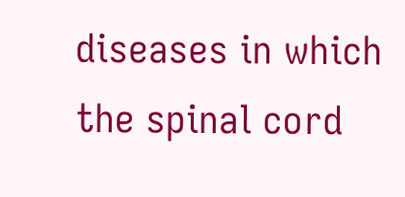diseases in which the spinal cord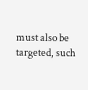must also be targeted, such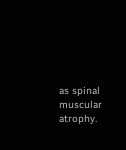as spinal muscular atrophy.